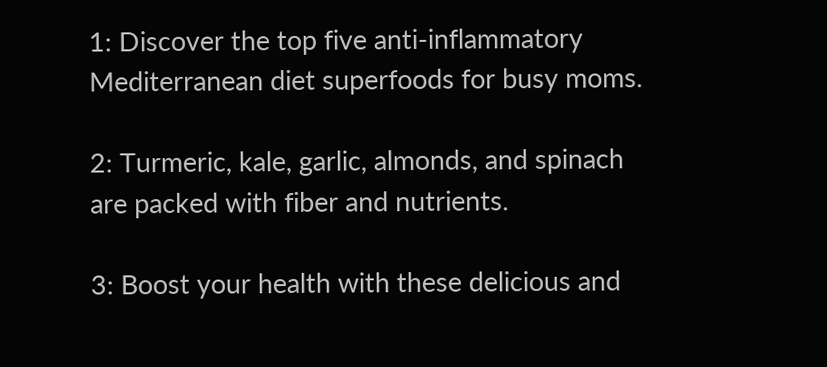1: Discover the top five anti-inflammatory Mediterranean diet superfoods for busy moms.

2: Turmeric, kale, garlic, almonds, and spinach are packed with fiber and nutrients.

3: Boost your health with these delicious and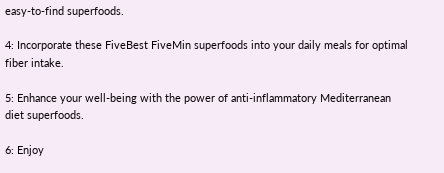easy-to-find superfoods.

4: Incorporate these FiveBest FiveMin superfoods into your daily meals for optimal fiber intake.

5: Enhance your well-being with the power of anti-inflammatory Mediterranean diet superfoods.

6: Enjoy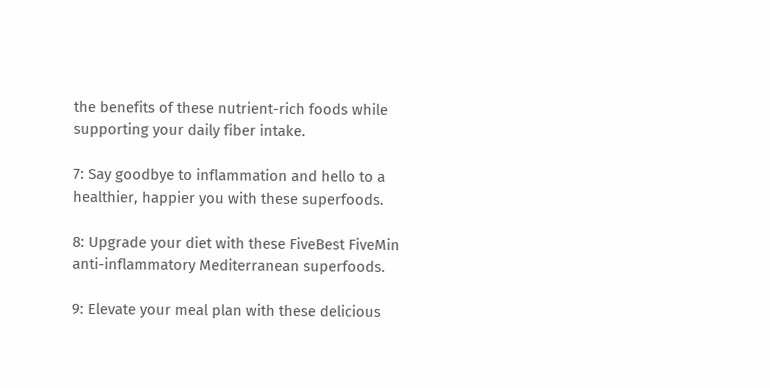the benefits of these nutrient-rich foods while supporting your daily fiber intake.

7: Say goodbye to inflammation and hello to a healthier, happier you with these superfoods.

8: Upgrade your diet with these FiveBest FiveMin anti-inflammatory Mediterranean superfoods.

9: Elevate your meal plan with these delicious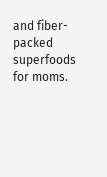and fiber-packed superfoods for moms.